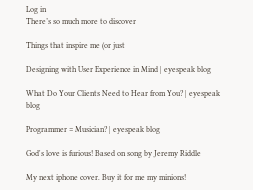Log in
There’s so much more to discover

Things that inspire me (or just

Designing with User Experience in Mind | eyespeak blog

What Do Your Clients Need to Hear from You? | eyespeak blog

Programmer = Musician? | eyespeak blog

God's love is furious! Based on song by Jeremy Riddle

My next iphone cover. Buy it for me my minions!